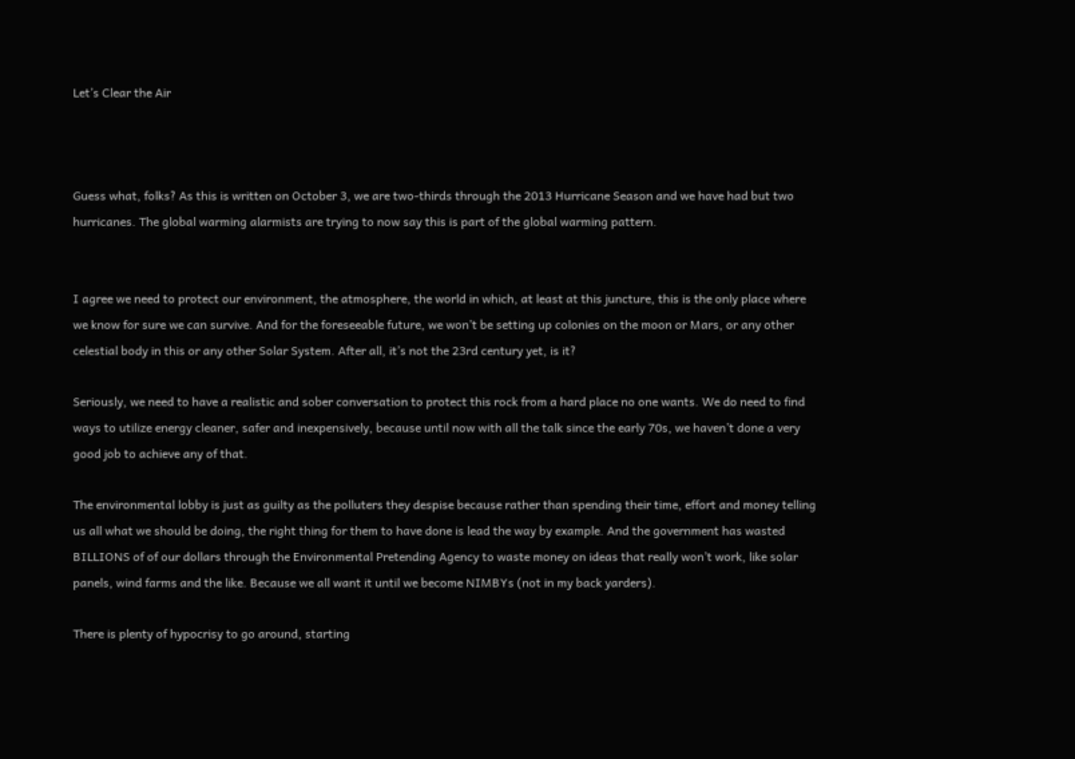Let’s Clear the Air



Guess what, folks? As this is written on October 3, we are two-thirds through the 2013 Hurricane Season and we have had but two hurricanes. The global warming alarmists are trying to now say this is part of the global warming pattern.


I agree we need to protect our environment, the atmosphere, the world in which, at least at this juncture, this is the only place where we know for sure we can survive. And for the foreseeable future, we won’t be setting up colonies on the moon or Mars, or any other celestial body in this or any other Solar System. After all, it’s not the 23rd century yet, is it?

Seriously, we need to have a realistic and sober conversation to protect this rock from a hard place no one wants. We do need to find ways to utilize energy cleaner, safer and inexpensively, because until now with all the talk since the early 70s, we haven’t done a very good job to achieve any of that.

The environmental lobby is just as guilty as the polluters they despise because rather than spending their time, effort and money telling us all what we should be doing, the right thing for them to have done is lead the way by example. And the government has wasted BILLIONS of of our dollars through the Environmental Pretending Agency to waste money on ideas that really won’t work, like solar panels, wind farms and the like. Because we all want it until we become NIMBYs (not in my back yarders).

There is plenty of hypocrisy to go around, starting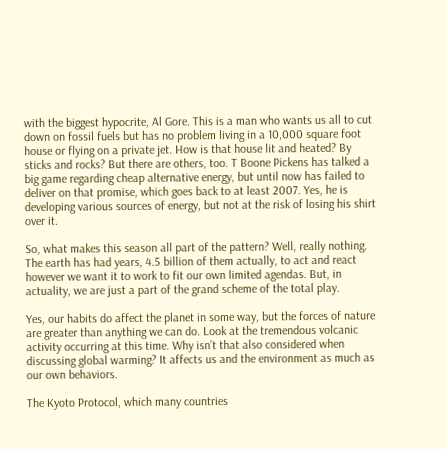with the biggest hypocrite, Al Gore. This is a man who wants us all to cut down on fossil fuels but has no problem living in a 10,000 square foot house or flying on a private jet. How is that house lit and heated? By sticks and rocks? But there are others, too. T Boone Pickens has talked a big game regarding cheap alternative energy, but until now has failed to deliver on that promise, which goes back to at least 2007. Yes, he is developing various sources of energy, but not at the risk of losing his shirt over it.

So, what makes this season all part of the pattern? Well, really nothing. The earth has had years, 4.5 billion of them actually, to act and react however we want it to work to fit our own limited agendas. But, in actuality, we are just a part of the grand scheme of the total play.

Yes, our habits do affect the planet in some way, but the forces of nature are greater than anything we can do. Look at the tremendous volcanic activity occurring at this time. Why isn’t that also considered when discussing global warming? It affects us and the environment as much as our own behaviors.

The Kyoto Protocol, which many countries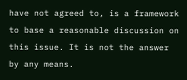have not agreed to, is a framework to base a reasonable discussion on this issue. It is not the answer by any means.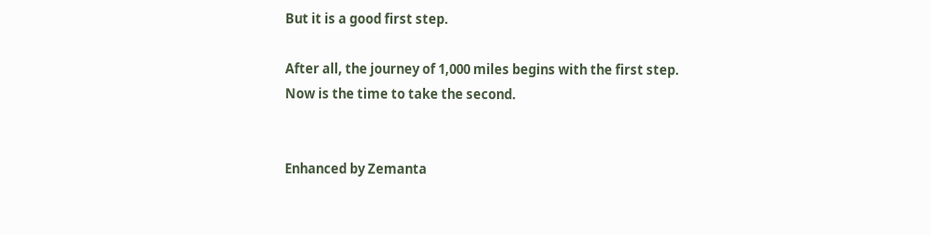But it is a good first step.

After all, the journey of 1,000 miles begins with the first step. Now is the time to take the second.


Enhanced by Zemanta